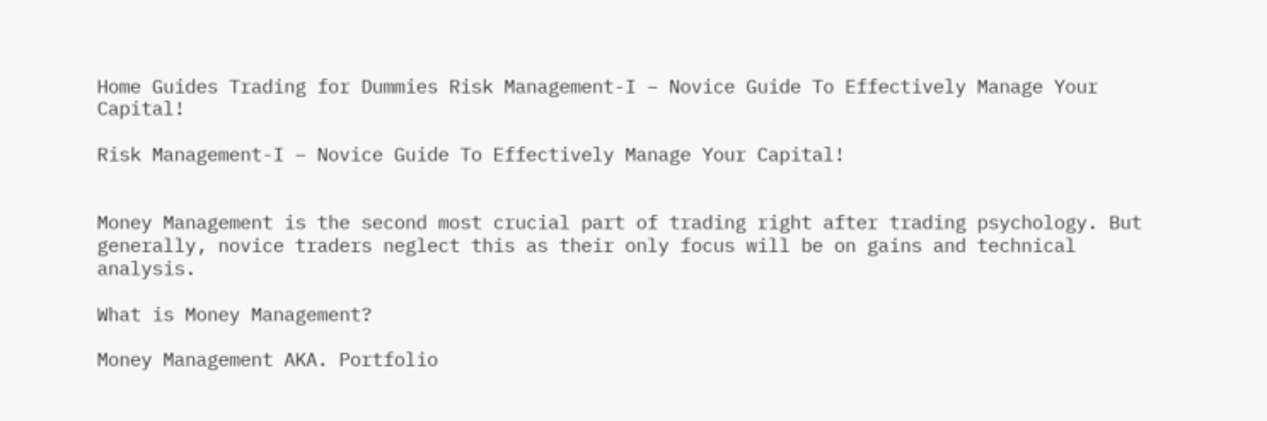Home Guides Trading for Dummies Risk Management-I – Novice Guide To Effectively Manage Your Capital!

Risk Management-I – Novice Guide To Effectively Manage Your Capital!


Money Management is the second most crucial part of trading right after trading psychology. But generally, novice traders neglect this as their only focus will be on gains and technical analysis.

What is Money Management?

Money Management AKA. Portfolio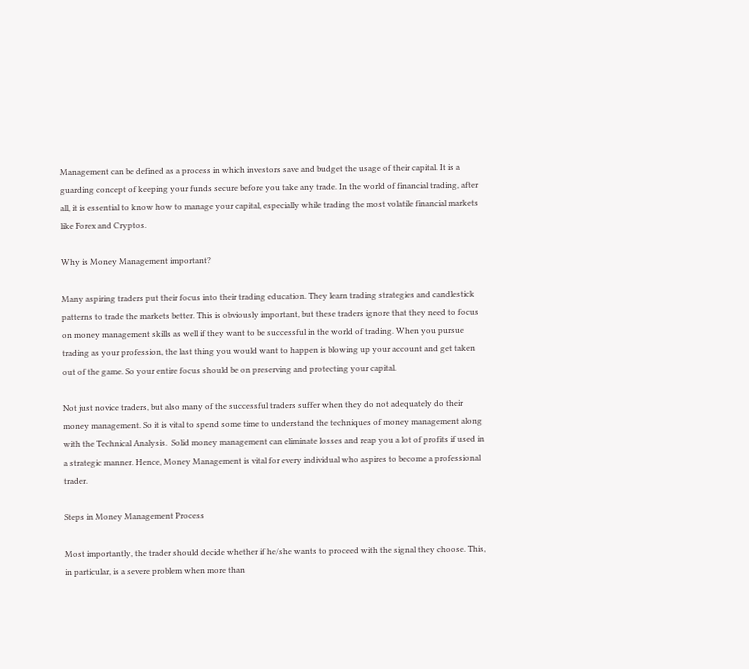Management can be defined as a process in which investors save and budget the usage of their capital. It is a guarding concept of keeping your funds secure before you take any trade. In the world of financial trading, after all, it is essential to know how to manage your capital, especially while trading the most volatile financial markets like Forex and Cryptos.

Why is Money Management important?

Many aspiring traders put their focus into their trading education. They learn trading strategies and candlestick patterns to trade the markets better. This is obviously important, but these traders ignore that they need to focus on money management skills as well if they want to be successful in the world of trading. When you pursue trading as your profession, the last thing you would want to happen is blowing up your account and get taken out of the game. So your entire focus should be on preserving and protecting your capital.

Not just novice traders, but also many of the successful traders suffer when they do not adequately do their money management. So it is vital to spend some time to understand the techniques of money management along with the Technical Analysis.  Solid money management can eliminate losses and reap you a lot of profits if used in a strategic manner. Hence, Money Management is vital for every individual who aspires to become a professional trader.

Steps in Money Management Process

Most importantly, the trader should decide whether if he/she wants to proceed with the signal they choose. This, in particular, is a severe problem when more than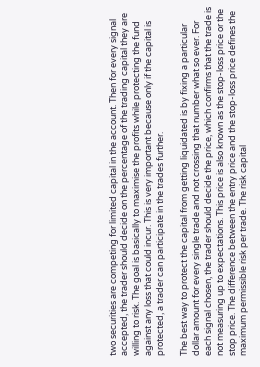two securities are competing for limited capital in the account. Then for every signal accepted, the trader should decide on the percentage of the trading capital they are willing to risk. The goal is basically to maximise the profits while protecting the fund against any loss that could incur. This is very important because only if the capital is protected, a trader can participate in the trades further.

The best way to protect the capital from getting liquidated is by fixing a particular dollar amount for every single trade and not crossing that number what so ever. For each signal chosen, the trader should decide the price, which confirms that the trade is not measuring up to expectations. This price is also known as the stop-loss price or the stop price. The difference between the entry price and the stop-loss price defines the maximum permissible risk per trade. The risk capital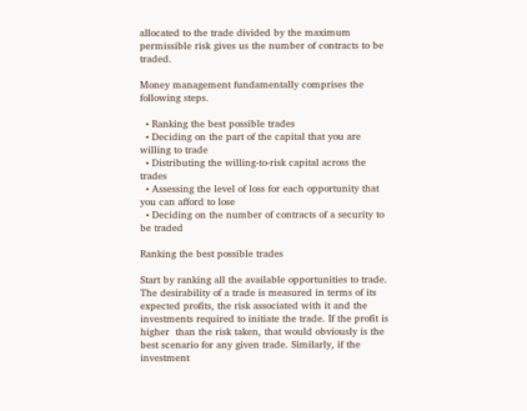allocated to the trade divided by the maximum permissible risk gives us the number of contracts to be traded.

Money management fundamentally comprises the following steps.

  • Ranking the best possible trades
  • Deciding on the part of the capital that you are willing to trade
  • Distributing the willing-to-risk capital across the trades
  • Assessing the level of loss for each opportunity that you can afford to lose
  • Deciding on the number of contracts of a security to be traded

Ranking the best possible trades

Start by ranking all the available opportunities to trade. The desirability of a trade is measured in terms of its expected profits, the risk associated with it and the investments required to initiate the trade. If the profit is higher  than the risk taken, that would obviously is the best scenario for any given trade. Similarly, if the investment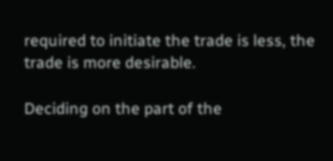required to initiate the trade is less, the trade is more desirable.

Deciding on the part of the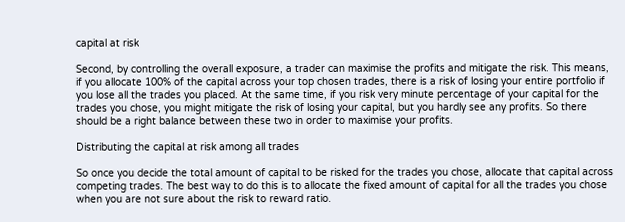capital at risk

Second, by controlling the overall exposure, a trader can maximise the profits and mitigate the risk. This means, if you allocate 100% of the capital across your top chosen trades, there is a risk of losing your entire portfolio if you lose all the trades you placed. At the same time, if you risk very minute percentage of your capital for the trades you chose, you might mitigate the risk of losing your capital, but you hardly see any profits. So there should be a right balance between these two in order to maximise your profits.

Distributing the capital at risk among all trades

So once you decide the total amount of capital to be risked for the trades you chose, allocate that capital across competing trades. The best way to do this is to allocate the fixed amount of capital for all the trades you chose when you are not sure about the risk to reward ratio.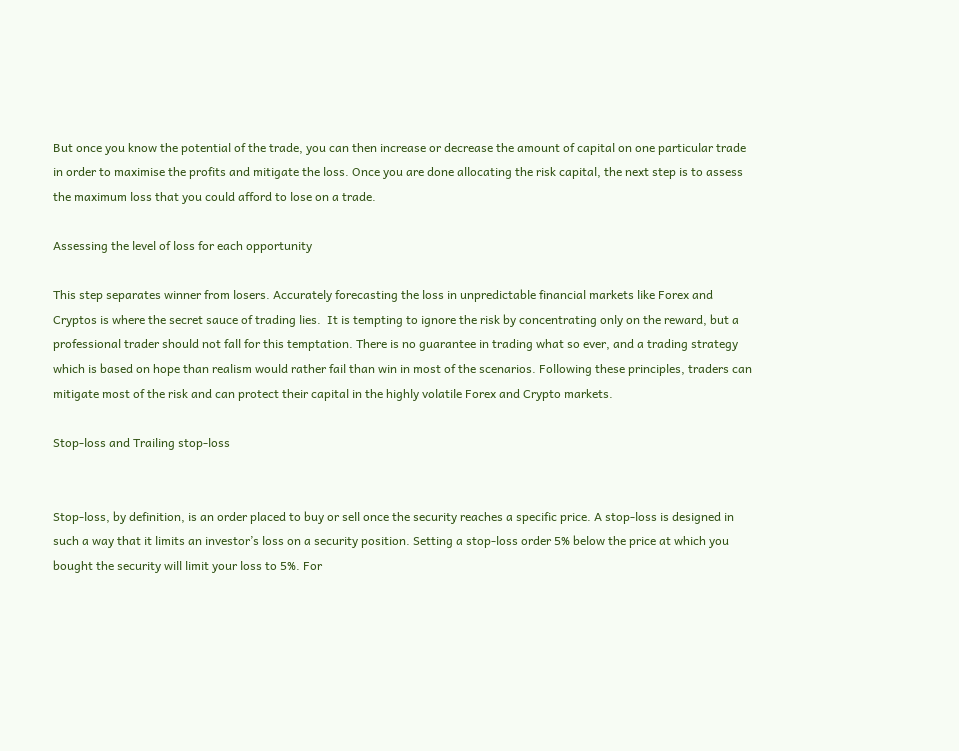But once you know the potential of the trade, you can then increase or decrease the amount of capital on one particular trade in order to maximise the profits and mitigate the loss. Once you are done allocating the risk capital, the next step is to assess the maximum loss that you could afford to lose on a trade.

Assessing the level of loss for each opportunity

This step separates winner from losers. Accurately forecasting the loss in unpredictable financial markets like Forex and Cryptos is where the secret sauce of trading lies.  It is tempting to ignore the risk by concentrating only on the reward, but a professional trader should not fall for this temptation. There is no guarantee in trading what so ever, and a trading strategy which is based on hope than realism would rather fail than win in most of the scenarios. Following these principles, traders can mitigate most of the risk and can protect their capital in the highly volatile Forex and Crypto markets.

Stop-loss and Trailing stop-loss


Stop-loss, by definition, is an order placed to buy or sell once the security reaches a specific price. A stop-loss is designed in such a way that it limits an investor’s loss on a security position. Setting a stop-loss order 5% below the price at which you bought the security will limit your loss to 5%. For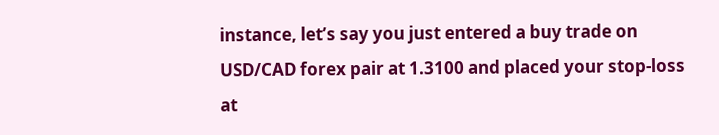instance, let’s say you just entered a buy trade on USD/CAD forex pair at 1.3100 and placed your stop-loss at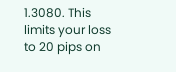1.3080. This limits your loss to 20 pips on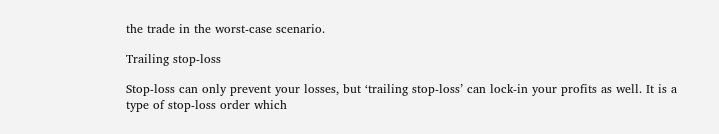the trade in the worst-case scenario.

Trailing stop-loss

Stop-loss can only prevent your losses, but ‘trailing stop-loss’ can lock-in your profits as well. It is a type of stop-loss order which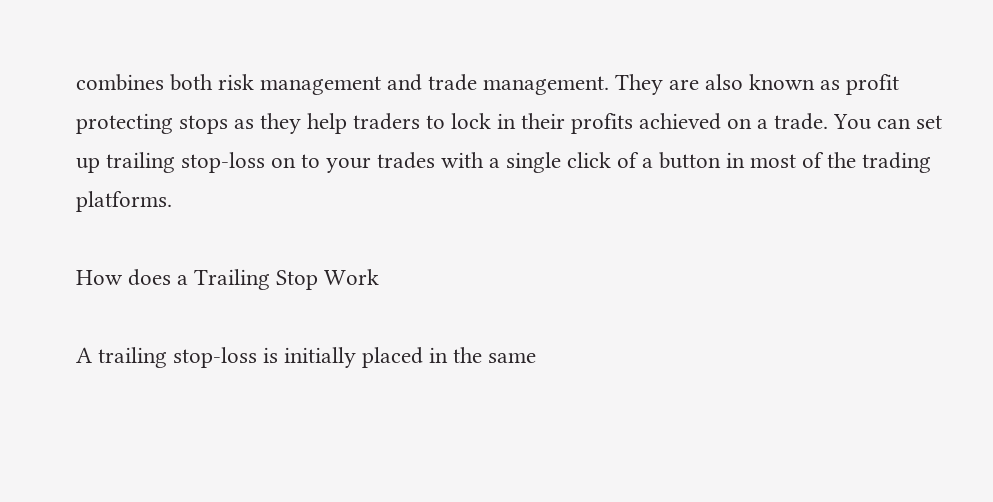combines both risk management and trade management. They are also known as profit protecting stops as they help traders to lock in their profits achieved on a trade. You can set up trailing stop-loss on to your trades with a single click of a button in most of the trading platforms.

How does a Trailing Stop Work

A trailing stop-loss is initially placed in the same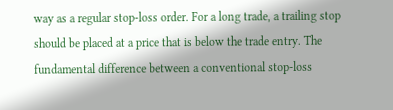way as a regular stop-loss order. For a long trade, a trailing stop should be placed at a price that is below the trade entry. The fundamental difference between a conventional stop-loss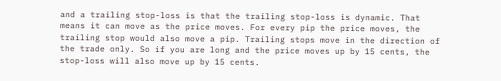and a trailing stop-loss is that the trailing stop-loss is dynamic. That means it can move as the price moves. For every pip the price moves, the trailing stop would also move a pip. Trailing stops move in the direction of the trade only. So if you are long and the price moves up by 15 cents, the stop-loss will also move up by 15 cents.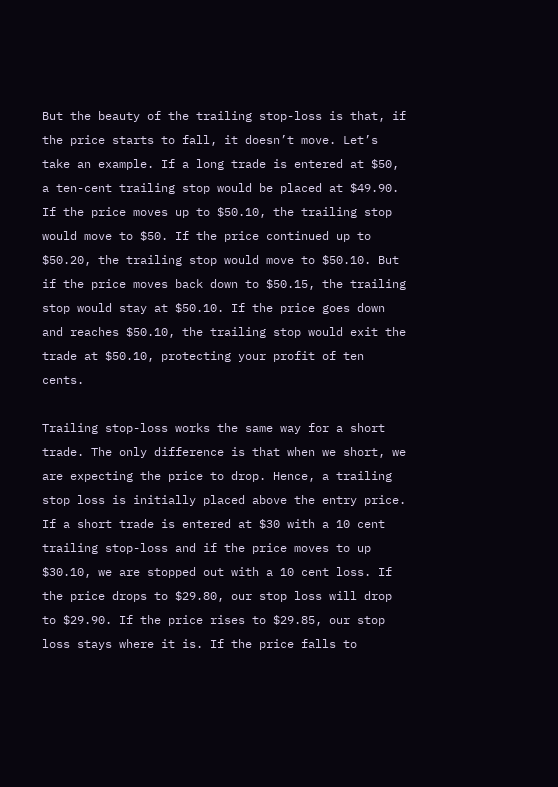But the beauty of the trailing stop-loss is that, if the price starts to fall, it doesn’t move. Let’s take an example. If a long trade is entered at $50, a ten-cent trailing stop would be placed at $49.90. If the price moves up to $50.10, the trailing stop would move to $50. If the price continued up to $50.20, the trailing stop would move to $50.10. But if the price moves back down to $50.15, the trailing stop would stay at $50.10. If the price goes down and reaches $50.10, the trailing stop would exit the trade at $50.10, protecting your profit of ten cents.

Trailing stop-loss works the same way for a short trade. The only difference is that when we short, we are expecting the price to drop. Hence, a trailing stop loss is initially placed above the entry price. If a short trade is entered at $30 with a 10 cent trailing stop-loss and if the price moves to up $30.10, we are stopped out with a 10 cent loss. If the price drops to $29.80, our stop loss will drop to $29.90. If the price rises to $29.85, our stop loss stays where it is. If the price falls to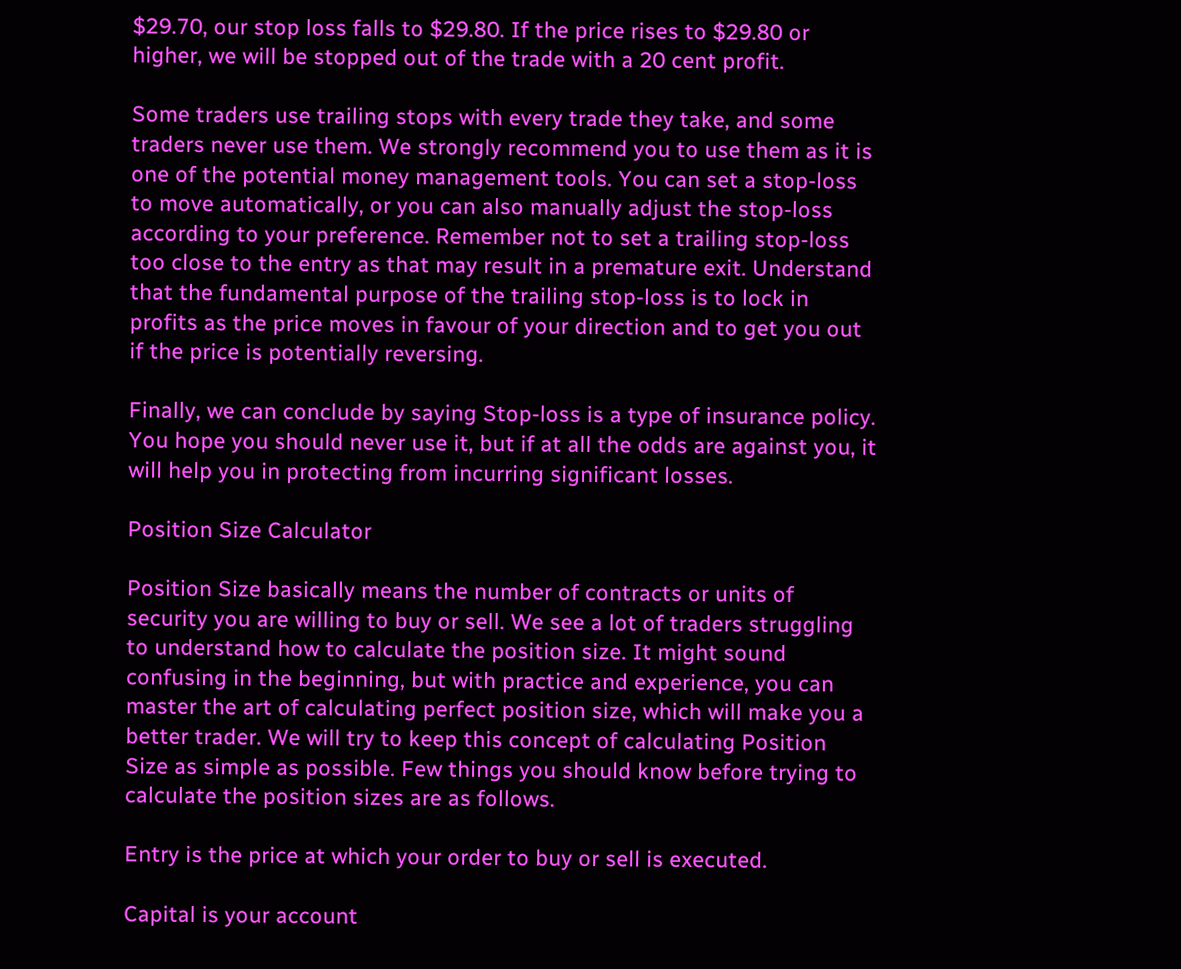$29.70, our stop loss falls to $29.80. If the price rises to $29.80 or higher, we will be stopped out of the trade with a 20 cent profit.

Some traders use trailing stops with every trade they take, and some traders never use them. We strongly recommend you to use them as it is one of the potential money management tools. You can set a stop-loss to move automatically, or you can also manually adjust the stop-loss according to your preference. Remember not to set a trailing stop-loss too close to the entry as that may result in a premature exit. Understand that the fundamental purpose of the trailing stop-loss is to lock in profits as the price moves in favour of your direction and to get you out if the price is potentially reversing.

Finally, we can conclude by saying Stop-loss is a type of insurance policy. You hope you should never use it, but if at all the odds are against you, it will help you in protecting from incurring significant losses.

Position Size Calculator

Position Size basically means the number of contracts or units of security you are willing to buy or sell. We see a lot of traders struggling to understand how to calculate the position size. It might sound confusing in the beginning, but with practice and experience, you can master the art of calculating perfect position size, which will make you a better trader. We will try to keep this concept of calculating Position Size as simple as possible. Few things you should know before trying to calculate the position sizes are as follows.

Entry is the price at which your order to buy or sell is executed.

Capital is your account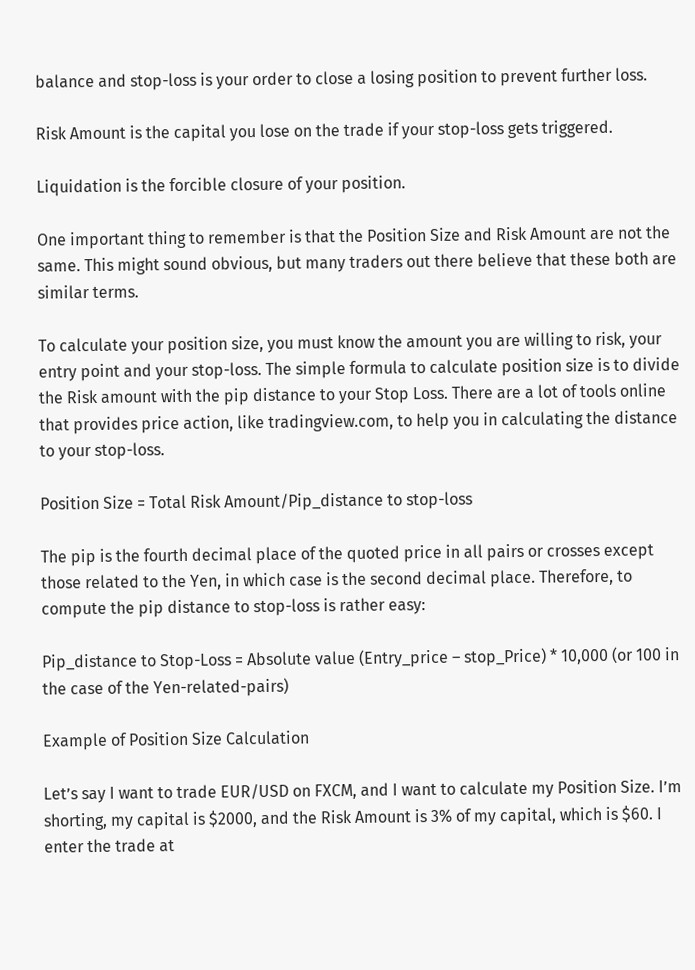balance and stop-loss is your order to close a losing position to prevent further loss.

Risk Amount is the capital you lose on the trade if your stop-loss gets triggered.

Liquidation is the forcible closure of your position.

One important thing to remember is that the Position Size and Risk Amount are not the same. This might sound obvious, but many traders out there believe that these both are similar terms.

To calculate your position size, you must know the amount you are willing to risk, your entry point and your stop-loss. The simple formula to calculate position size is to divide the Risk amount with the pip distance to your Stop Loss. There are a lot of tools online that provides price action, like tradingview.com, to help you in calculating the distance to your stop-loss.

Position Size = Total Risk Amount/Pip_distance to stop-loss

The pip is the fourth decimal place of the quoted price in all pairs or crosses except those related to the Yen, in which case is the second decimal place. Therefore, to compute the pip distance to stop-loss is rather easy:

Pip_distance to Stop-Loss = Absolute value (Entry_price – stop_Price) * 10,000 (or 100 in the case of the Yen-related-pairs)

Example of Position Size Calculation

Let’s say I want to trade EUR/USD on FXCM, and I want to calculate my Position Size. I’m shorting, my capital is $2000, and the Risk Amount is 3% of my capital, which is $60. I enter the trade at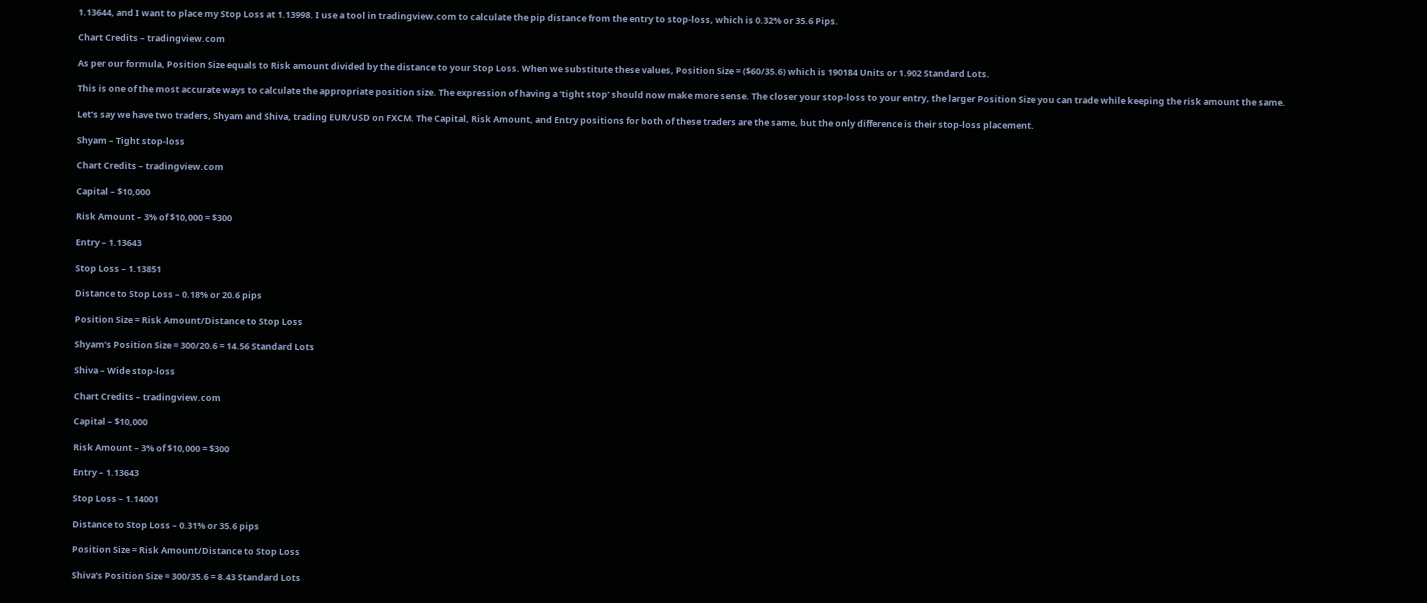1.13644, and I want to place my Stop Loss at 1.13998. I use a tool in tradingview.com to calculate the pip distance from the entry to stop-loss, which is 0.32% or 35.6 Pips.

Chart Credits – tradingview.com

As per our formula, Position Size equals to Risk amount divided by the distance to your Stop Loss. When we substitute these values, Position Size = ($60/35.6) which is 190184 Units or 1.902 Standard Lots.

This is one of the most accurate ways to calculate the appropriate position size. The expression of having a ‘tight stop’ should now make more sense. The closer your stop-loss to your entry, the larger Position Size you can trade while keeping the risk amount the same.

Let’s say we have two traders, Shyam and Shiva, trading EUR/USD on FXCM. The Capital, Risk Amount, and Entry positions for both of these traders are the same, but the only difference is their stop-loss placement.

Shyam – Tight stop-loss

Chart Credits – tradingview.com

Capital – $10,000

Risk Amount – 3% of $10,000 = $300

Entry – 1.13643

Stop Loss – 1.13851

Distance to Stop Loss – 0.18% or 20.6 pips

Position Size = Risk Amount/Distance to Stop Loss

Shyam’s Position Size = 300/20.6 = 14.56 Standard Lots

Shiva – Wide stop-loss

Chart Credits – tradingview.com

Capital – $10,000

Risk Amount – 3% of $10,000 = $300

Entry – 1.13643

Stop Loss – 1.14001

Distance to Stop Loss – 0.31% or 35.6 pips

Position Size = Risk Amount/Distance to Stop Loss

Shiva’s Position Size = 300/35.6 = 8.43 Standard Lots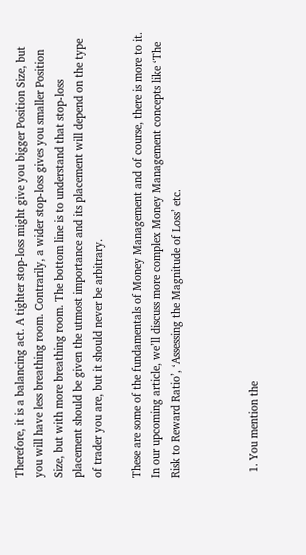Therefore, it is a balancing act. A tighter stop-loss might give you bigger Position Size, but you will have less breathing room. Contrarily, a wider stop-loss gives you smaller Position Size, but with more breathing room. The bottom line is to understand that stop-loss placement should be given the utmost importance and its placement will depend on the type of trader you are, but it should never be arbitrary.

These are some of the fundamentals of Money Management and of course, there is more to it. In our upcoming article, we’ll discuss more complex Money Management concepts like ‘The Risk to Reward Ratio’, ‘Assessing the Magnitude of Loss’ etc.



  1. You mention the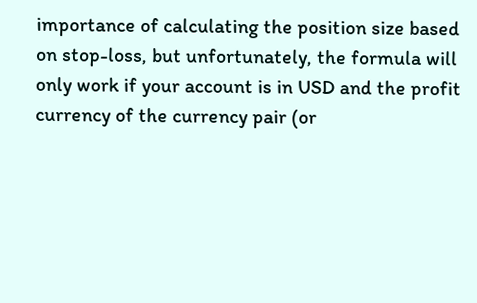importance of calculating the position size based on stop-loss, but unfortunately, the formula will only work if your account is in USD and the profit currency of the currency pair (or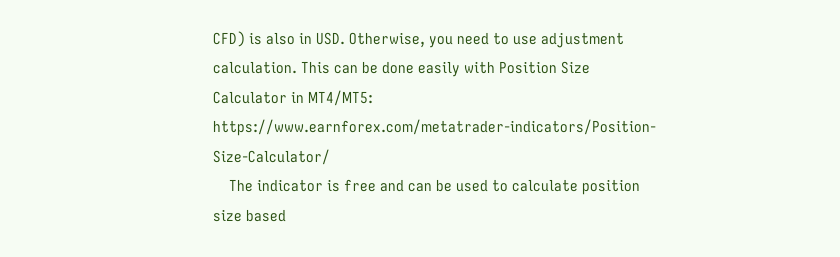CFD) is also in USD. Otherwise, you need to use adjustment calculation. This can be done easily with Position Size Calculator in MT4/MT5: https://www.earnforex.com/metatrader-indicators/Position-Size-Calculator/
    The indicator is free and can be used to calculate position size based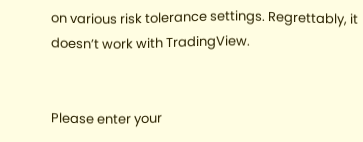on various risk tolerance settings. Regrettably, it doesn’t work with TradingView.


Please enter your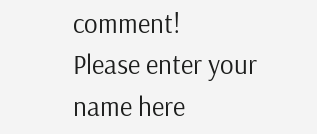comment!
Please enter your name here